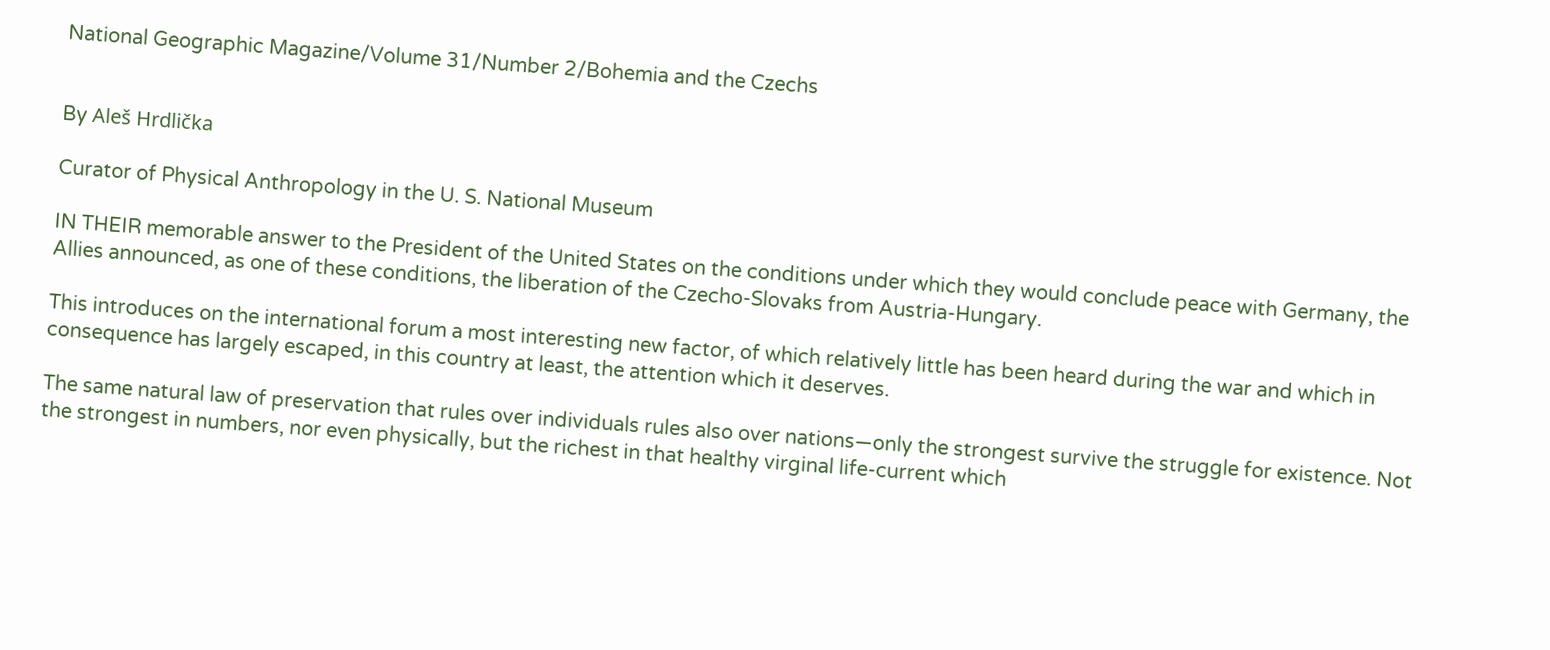National Geographic Magazine/Volume 31/Number 2/Bohemia and the Czechs


By Aleš Hrdlička

Curator of Physical Anthropology in the U. S. National Museum

IN THEIR memorable answer to the President of the United States on the conditions under which they would conclude peace with Germany, the Allies announced, as one of these conditions, the liberation of the Czecho-Slovaks from Austria-Hungary.

This introduces on the international forum a most interesting new factor, of which relatively little has been heard during the war and which in consequence has largely escaped, in this country at least, the attention which it deserves.

The same natural law of preservation that rules over individuals rules also over nations—only the strongest survive the struggle for existence. Not the strongest in numbers, nor even physically, but the richest in that healthy virginal life-current which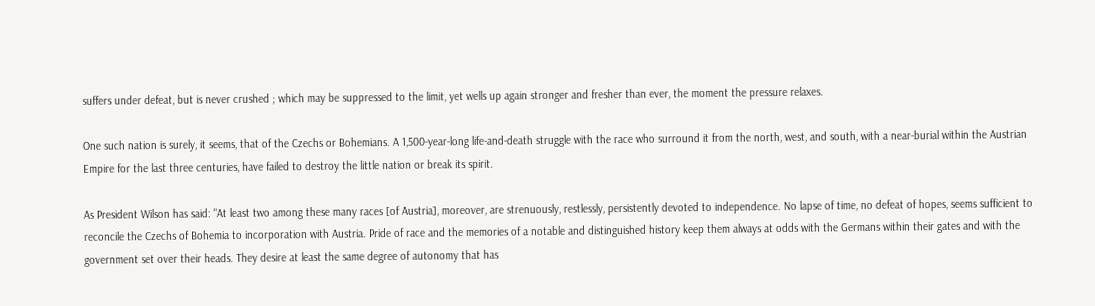suffers under defeat, but is never crushed ; which may be suppressed to the limit, yet wells up again stronger and fresher than ever, the moment the pressure relaxes.

One such nation is surely, it seems, that of the Czechs or Bohemians. A 1,500-year-long life-and-death struggle with the race who surround it from the north, west, and south, with a near-burial within the Austrian Empire for the last three centuries, have failed to destroy the little nation or break its spirit.

As President Wilson has said: "At least two among these many races [of Austria], moreover, are strenuously, restlessly, persistently devoted to independence. No lapse of time, no defeat of hopes, seems sufficient to reconcile the Czechs of Bohemia to incorporation with Austria. Pride of race and the memories of a notable and distinguished history keep them always at odds with the Germans within their gates and with the government set over their heads. They desire at least the same degree of autonomy that has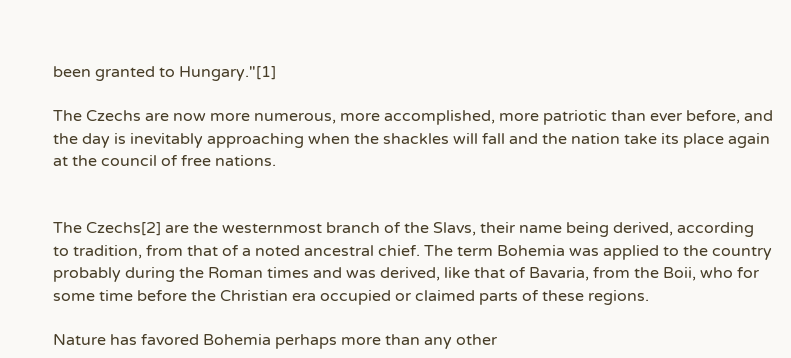been granted to Hungary."[1]

The Czechs are now more numerous, more accomplished, more patriotic than ever before, and the day is inevitably approaching when the shackles will fall and the nation take its place again at the council of free nations.


The Czechs[2] are the westernmost branch of the Slavs, their name being derived, according to tradition, from that of a noted ancestral chief. The term Bohemia was applied to the country probably during the Roman times and was derived, like that of Bavaria, from the Boii, who for some time before the Christian era occupied or claimed parts of these regions.

Nature has favored Bohemia perhaps more than any other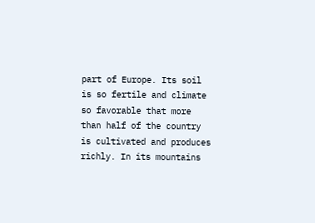part of Europe. Its soil is so fertile and climate so favorable that more than half of the country is cultivated and produces richly. In its mountains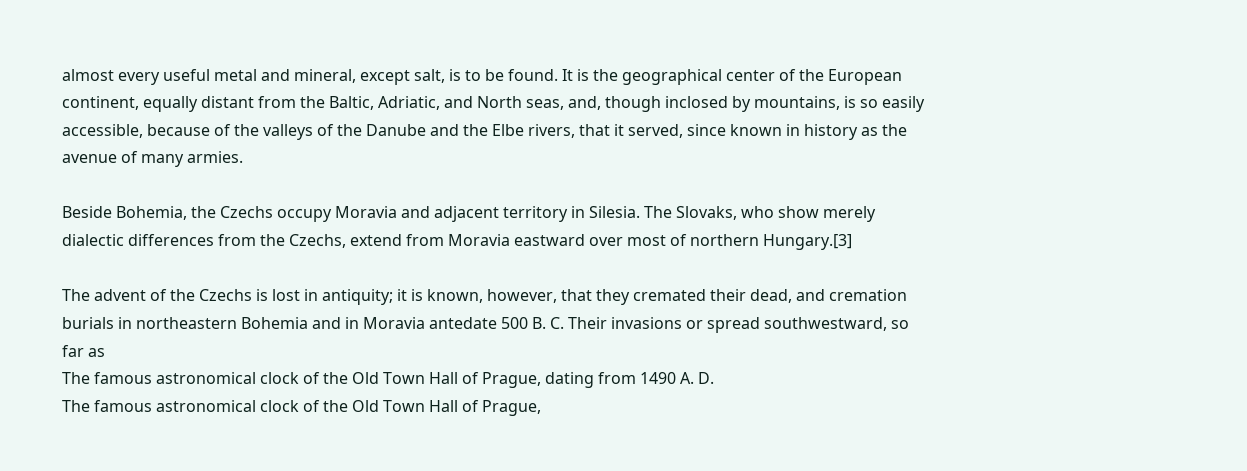almost every useful metal and mineral, except salt, is to be found. It is the geographical center of the European continent, equally distant from the Baltic, Adriatic, and North seas, and, though inclosed by mountains, is so easily accessible, because of the valleys of the Danube and the Elbe rivers, that it served, since known in history as the avenue of many armies.

Beside Bohemia, the Czechs occupy Moravia and adjacent territory in Silesia. The Slovaks, who show merely dialectic differences from the Czechs, extend from Moravia eastward over most of northern Hungary.[3]

The advent of the Czechs is lost in antiquity; it is known, however, that they cremated their dead, and cremation burials in northeastern Bohemia and in Moravia antedate 500 B. C. Their invasions or spread southwestward, so far as
The famous astronomical clock of the Old Town Hall of Prague, dating from 1490 A. D.
The famous astronomical clock of the Old Town Hall of Prague,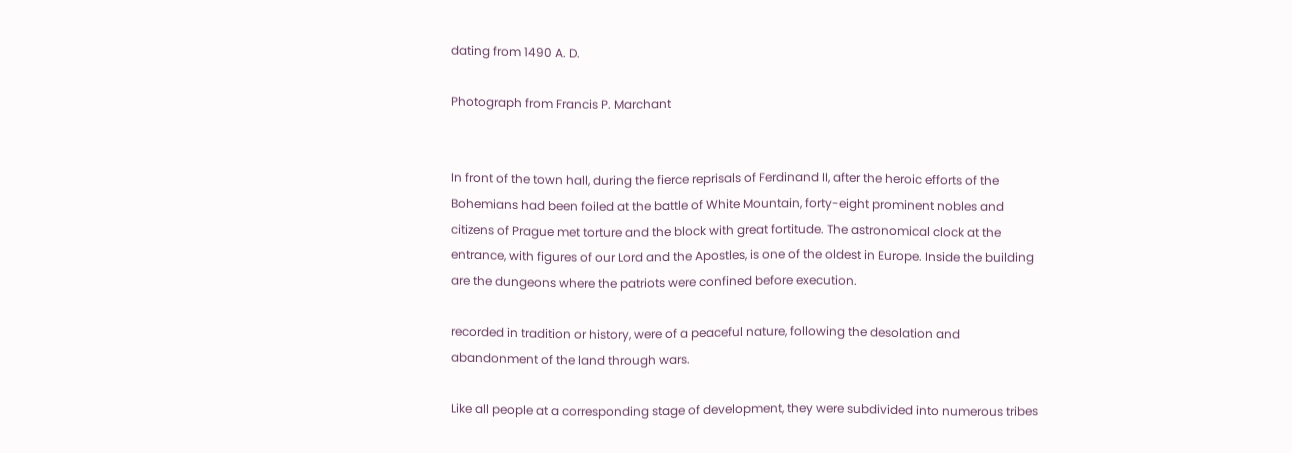dating from 1490 A. D.

Photograph from Francis P. Marchant


In front of the town hall, during the fierce reprisals of Ferdinand II, after the heroic efforts of the Bohemians had been foiled at the battle of White Mountain, forty-eight prominent nobles and citizens of Prague met torture and the block with great fortitude. The astronomical clock at the entrance, with figures of our Lord and the Apostles, is one of the oldest in Europe. Inside the building are the dungeons where the patriots were confined before execution.

recorded in tradition or history, were of a peaceful nature, following the desolation and abandonment of the land through wars.

Like all people at a corresponding stage of development, they were subdivided into numerous tribes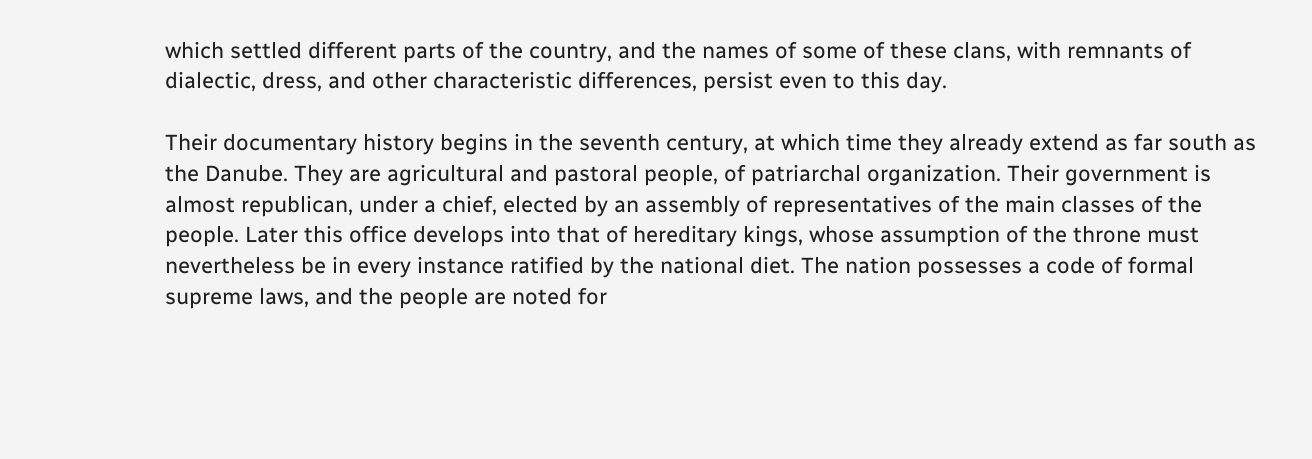which settled different parts of the country, and the names of some of these clans, with remnants of dialectic, dress, and other characteristic differences, persist even to this day.

Their documentary history begins in the seventh century, at which time they already extend as far south as the Danube. They are agricultural and pastoral people, of patriarchal organization. Their government is almost republican, under a chief, elected by an assembly of representatives of the main classes of the people. Later this office develops into that of hereditary kings, whose assumption of the throne must nevertheless be in every instance ratified by the national diet. The nation possesses a code of formal supreme laws, and the people are noted for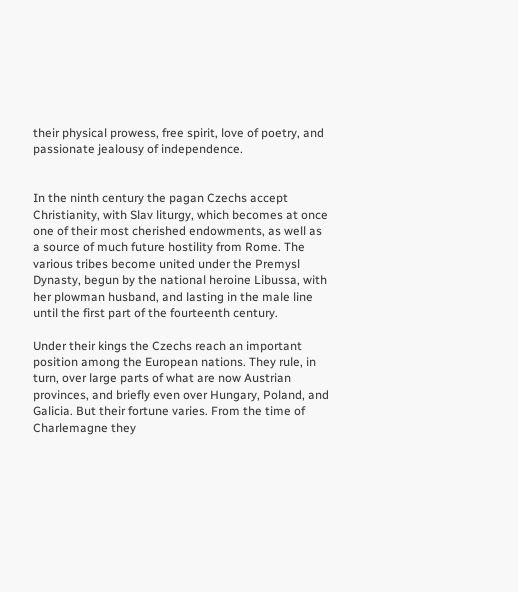their physical prowess, free spirit, love of poetry, and passionate jealousy of independence.


In the ninth century the pagan Czechs accept Christianity, with Slav liturgy, which becomes at once one of their most cherished endowments, as well as a source of much future hostility from Rome. The various tribes become united under the Premysl Dynasty, begun by the national heroine Libussa, with her plowman husband, and lasting in the male line until the first part of the fourteenth century.

Under their kings the Czechs reach an important position among the European nations. They rule, in turn, over large parts of what are now Austrian provinces, and briefly even over Hungary, Poland, and Galicia. But their fortune varies. From the time of Charlemagne they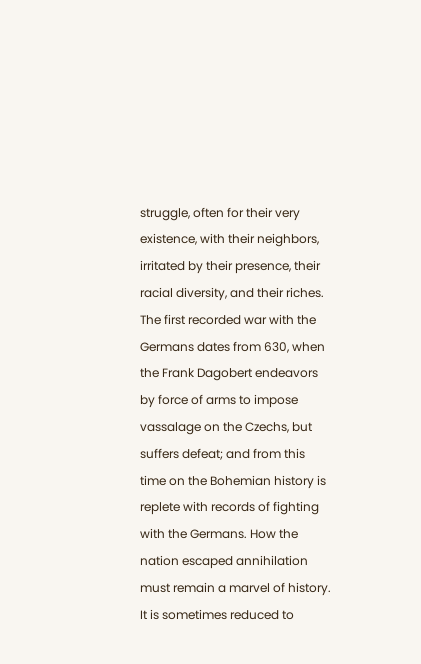struggle, often for their very existence, with their neighbors, irritated by their presence, their racial diversity, and their riches. The first recorded war with the Germans dates from 630, when the Frank Dagobert endeavors by force of arms to impose vassalage on the Czechs, but suffers defeat; and from this time on the Bohemian history is replete with records of fighting with the Germans. How the nation escaped annihilation must remain a marvel of history. It is sometimes reduced to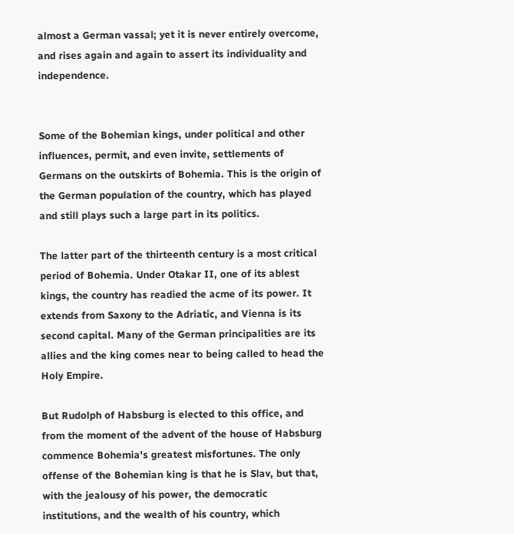almost a German vassal; yet it is never entirely overcome, and rises again and again to assert its individuality and independence.


Some of the Bohemian kings, under political and other influences, permit, and even invite, settlements of Germans on the outskirts of Bohemia. This is the origin of the German population of the country, which has played and still plays such a large part in its politics.

The latter part of the thirteenth century is a most critical period of Bohemia. Under Otakar II, one of its ablest kings, the country has readied the acme of its power. It extends from Saxony to the Adriatic, and Vienna is its second capital. Many of the German principalities are its allies and the king comes near to being called to head the Holy Empire.

But Rudolph of Habsburg is elected to this office, and from the moment of the advent of the house of Habsburg commence Bohemia's greatest misfortunes. The only offense of the Bohemian king is that he is Slav, but that, with the jealousy of his power, the democratic institutions, and the wealth of his country, which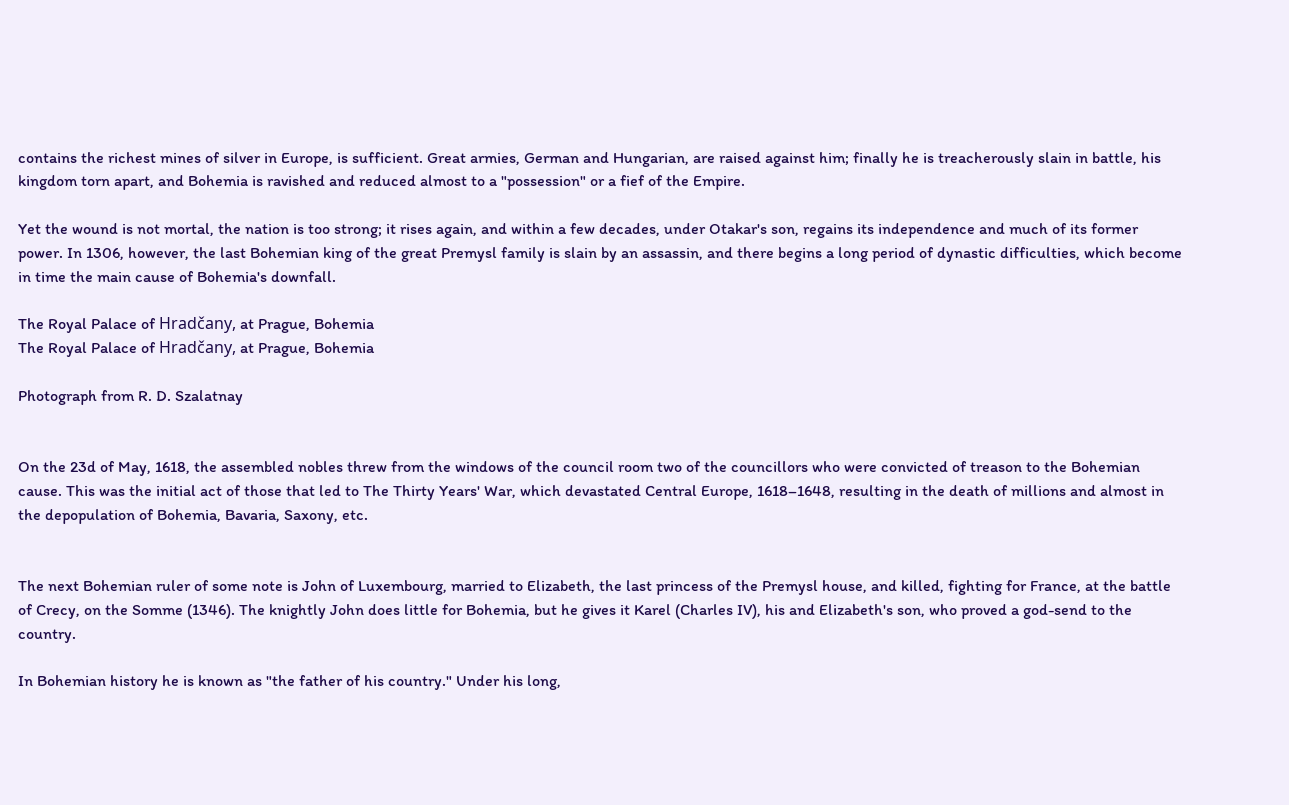contains the richest mines of silver in Europe, is sufficient. Great armies, German and Hungarian, are raised against him; finally he is treacherously slain in battle, his kingdom torn apart, and Bohemia is ravished and reduced almost to a "possession" or a fief of the Empire.

Yet the wound is not mortal, the nation is too strong; it rises again, and within a few decades, under Otakar's son, regains its independence and much of its former power. In 1306, however, the last Bohemian king of the great Premysl family is slain by an assassin, and there begins a long period of dynastic difficulties, which become in time the main cause of Bohemia's downfall.

The Royal Palace of Hradčany, at Prague, Bohemia
The Royal Palace of Hradčany, at Prague, Bohemia

Photograph from R. D. Szalatnay


On the 23d of May, 1618, the assembled nobles threw from the windows of the council room two of the councillors who were convicted of treason to the Bohemian cause. This was the initial act of those that led to The Thirty Years' War, which devastated Central Europe, 1618–1648, resulting in the death of millions and almost in the depopulation of Bohemia, Bavaria, Saxony, etc.


The next Bohemian ruler of some note is John of Luxembourg, married to Elizabeth, the last princess of the Premysl house, and killed, fighting for France, at the battle of Crecy, on the Somme (1346). The knightly John does little for Bohemia, but he gives it Karel (Charles IV), his and Elizabeth's son, who proved a god-send to the country.

In Bohemian history he is known as "the father of his country." Under his long,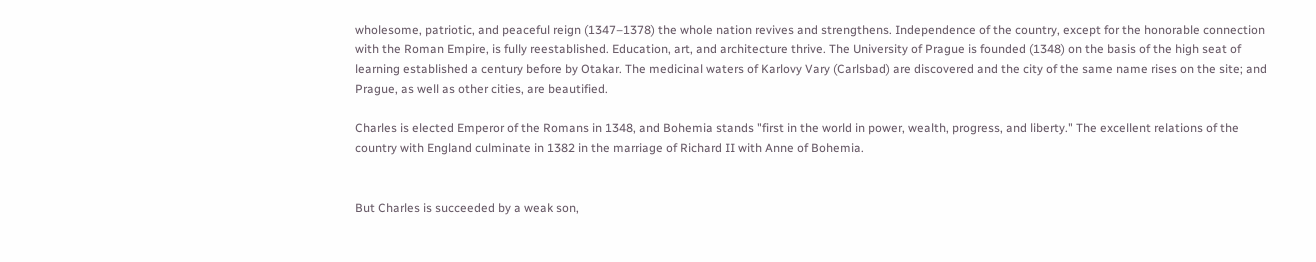wholesome, patriotic, and peaceful reign (1347–1378) the whole nation revives and strengthens. Independence of the country, except for the honorable connection with the Roman Empire, is fully reestablished. Education, art, and architecture thrive. The University of Prague is founded (1348) on the basis of the high seat of learning established a century before by Otakar. The medicinal waters of Karlovy Vary (Carlsbad) are discovered and the city of the same name rises on the site; and Prague, as well as other cities, are beautified.

Charles is elected Emperor of the Romans in 1348, and Bohemia stands "first in the world in power, wealth, progress, and liberty." The excellent relations of the country with England culminate in 1382 in the marriage of Richard II with Anne of Bohemia.


But Charles is succeeded by a weak son,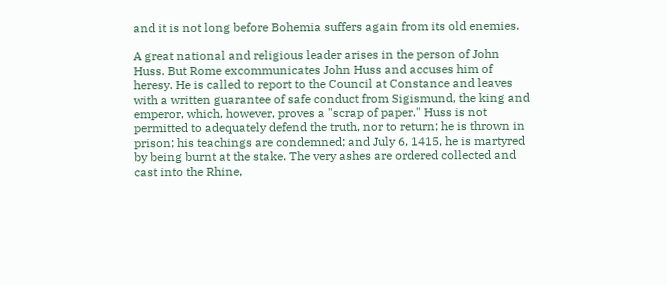and it is not long before Bohemia suffers again from its old enemies.

A great national and religious leader arises in the person of John Huss. But Rome excommunicates John Huss and accuses him of heresy. He is called to report to the Council at Constance and leaves with a written guarantee of safe conduct from Sigismund, the king and emperor, which, however, proves a "scrap of paper." Huss is not permitted to adequately defend the truth, nor to return; he is thrown in prison; his teachings are condemned; and July 6, 1415, he is martyred by being burnt at the stake. The very ashes are ordered collected and cast into the Rhine,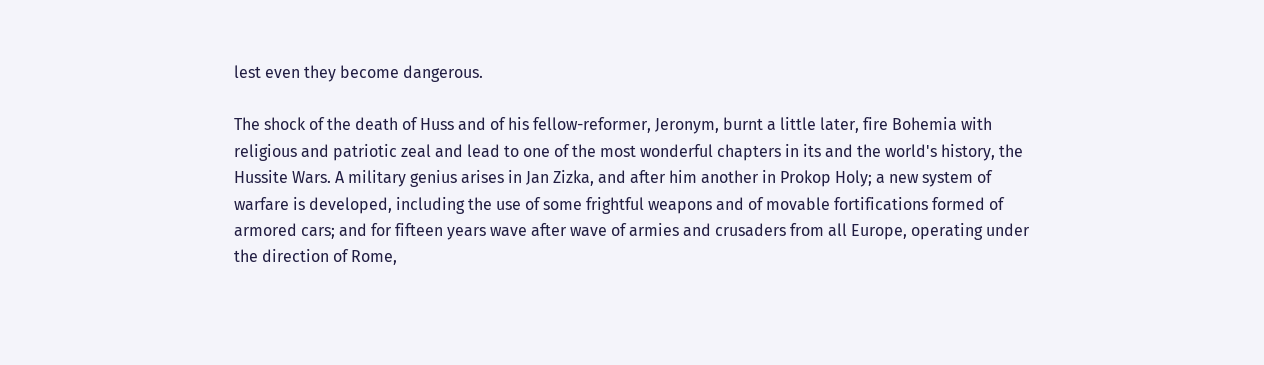lest even they become dangerous.

The shock of the death of Huss and of his fellow-reformer, Jeronym, burnt a little later, fire Bohemia with religious and patriotic zeal and lead to one of the most wonderful chapters in its and the world's history, the Hussite Wars. A military genius arises in Jan Zizka, and after him another in Prokop Holy; a new system of warfare is developed, including the use of some frightful weapons and of movable fortifications formed of armored cars; and for fifteen years wave after wave of armies and crusaders from all Europe, operating under the direction of Rome,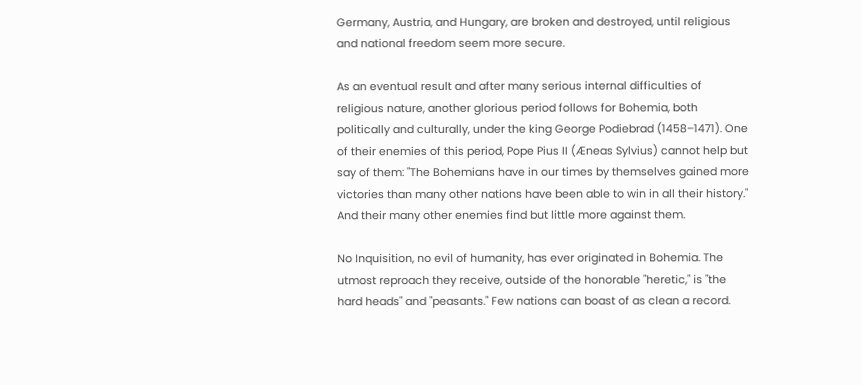Germany, Austria, and Hungary, are broken and destroyed, until religious and national freedom seem more secure.

As an eventual result and after many serious internal difficulties of religious nature, another glorious period follows for Bohemia, both politically and culturally, under the king George Podiebrad (1458–1471). One of their enemies of this period, Pope Pius II (Æneas Sylvius) cannot help but say of them: "The Bohemians have in our times by themselves gained more victories than many other nations have been able to win in all their history." And their many other enemies find but little more against them.

No Inquisition, no evil of humanity, has ever originated in Bohemia. The utmost reproach they receive, outside of the honorable "heretic," is "the hard heads" and "peasants." Few nations can boast of as clean a record.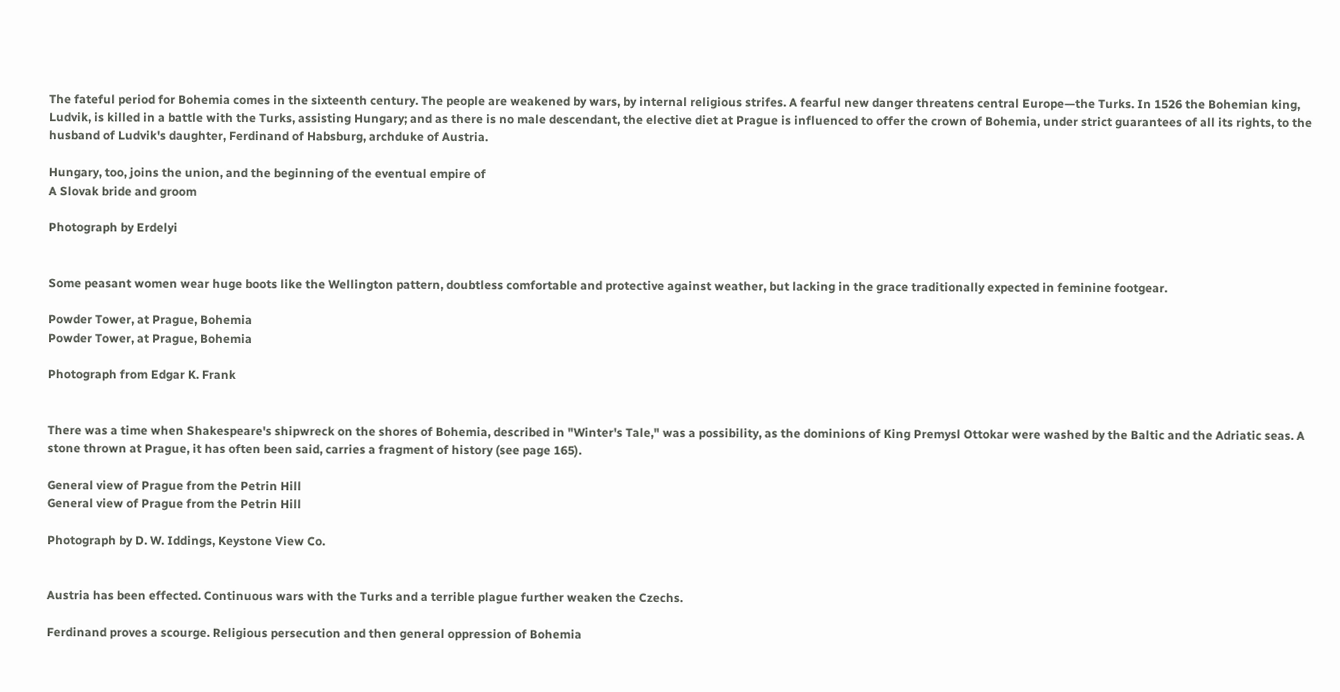The fateful period for Bohemia comes in the sixteenth century. The people are weakened by wars, by internal religious strifes. A fearful new danger threatens central Europe—the Turks. In 1526 the Bohemian king, Ludvik, is killed in a battle with the Turks, assisting Hungary; and as there is no male descendant, the elective diet at Prague is influenced to offer the crown of Bohemia, under strict guarantees of all its rights, to the husband of Ludvik's daughter, Ferdinand of Habsburg, archduke of Austria.

Hungary, too, joins the union, and the beginning of the eventual empire of
A Slovak bride and groom

Photograph by Erdelyi


Some peasant women wear huge boots like the Wellington pattern, doubtless comfortable and protective against weather, but lacking in the grace traditionally expected in feminine footgear.

Powder Tower, at Prague, Bohemia
Powder Tower, at Prague, Bohemia

Photograph from Edgar K. Frank


There was a time when Shakespeare's shipwreck on the shores of Bohemia, described in "Winter's Tale," was a possibility, as the dominions of King Premysl Ottokar were washed by the Baltic and the Adriatic seas. A stone thrown at Prague, it has often been said, carries a fragment of history (see page 165).

General view of Prague from the Petrin Hill
General view of Prague from the Petrin Hill

Photograph by D. W. Iddings, Keystone View Co.


Austria has been effected. Continuous wars with the Turks and a terrible plague further weaken the Czechs.

Ferdinand proves a scourge. Religious persecution and then general oppression of Bohemia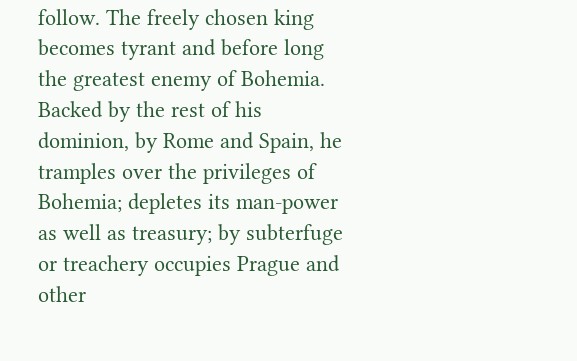follow. The freely chosen king becomes tyrant and before long the greatest enemy of Bohemia. Backed by the rest of his dominion, by Rome and Spain, he tramples over the privileges of Bohemia; depletes its man-power as well as treasury; by subterfuge or treachery occupies Prague and other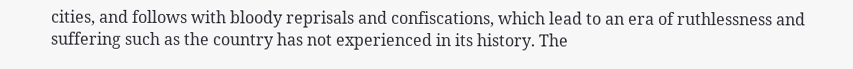cities, and follows with bloody reprisals and confiscations, which lead to an era of ruthlessness and suffering such as the country has not experienced in its history. The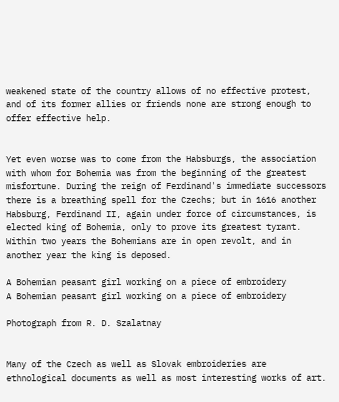weakened state of the country allows of no effective protest, and of its former allies or friends none are strong enough to offer effective help.


Yet even worse was to come from the Habsburgs, the association with whom for Bohemia was from the beginning of the greatest misfortune. During the reign of Ferdinand's immediate successors there is a breathing spell for the Czechs; but in 1616 another Habsburg, Ferdinand II, again under force of circumstances, is elected king of Bohemia, only to prove its greatest tyrant. Within two years the Bohemians are in open revolt, and in another year the king is deposed.

A Bohemian peasant girl working on a piece of embroidery
A Bohemian peasant girl working on a piece of embroidery

Photograph from R. D. Szalatnay


Many of the Czech as well as Slovak embroideries are ethnological documents as well as most interesting works of art.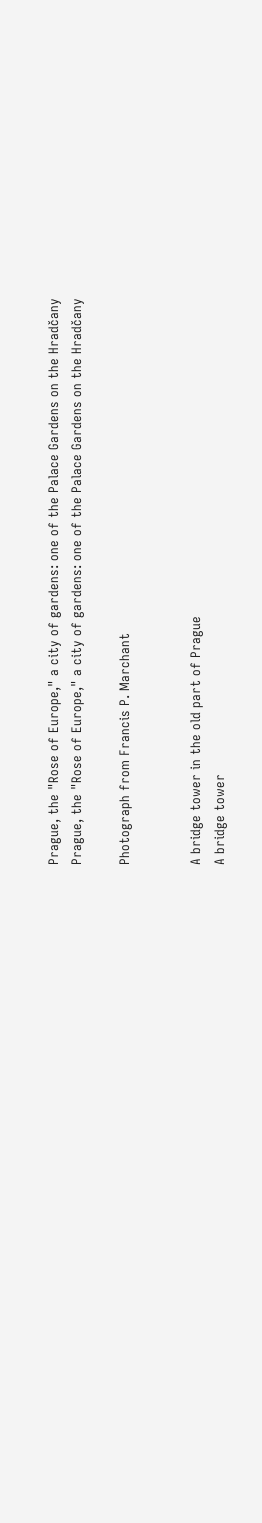Prague, the "Rose of Europe," a city of gardens: one of the Palace Gardens on the Hradčany
Prague, the "Rose of Europe," a city of gardens: one of the Palace Gardens on the Hradčany

Photograph from Francis P. Marchant


A bridge tower in the old part of Prague
A bridge tower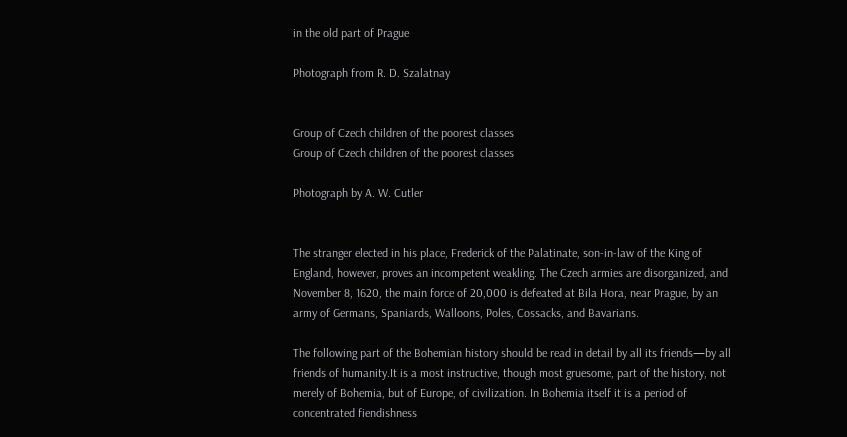in the old part of Prague

Photograph from R. D. Szalatnay


Group of Czech children of the poorest classes
Group of Czech children of the poorest classes

Photograph by A. W. Cutler


The stranger elected in his place, Frederick of the Palatinate, son-in-law of the King of England, however, proves an incompetent weakling. The Czech armies are disorganized, and November 8, 1620, the main force of 20,000 is defeated at Bila Hora, near Prague, by an army of Germans, Spaniards, Walloons, Poles, Cossacks, and Bavarians.

The following part of the Bohemian history should be read in detail by all its friends—by all friends of humanity.It is a most instructive, though most gruesome, part of the history, not merely of Bohemia, but of Europe, of civilization. In Bohemia itself it is a period of concentrated fiendishness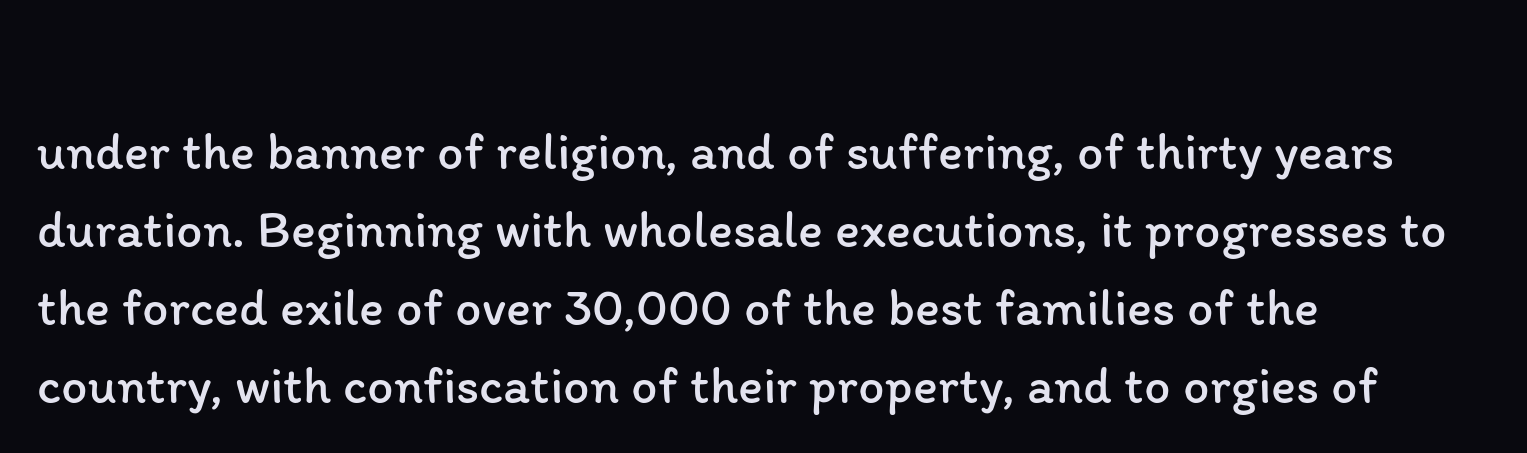under the banner of religion, and of suffering, of thirty years duration. Beginning with wholesale executions, it progresses to the forced exile of over 30,000 of the best families of the country, with confiscation of their property, and to orgies of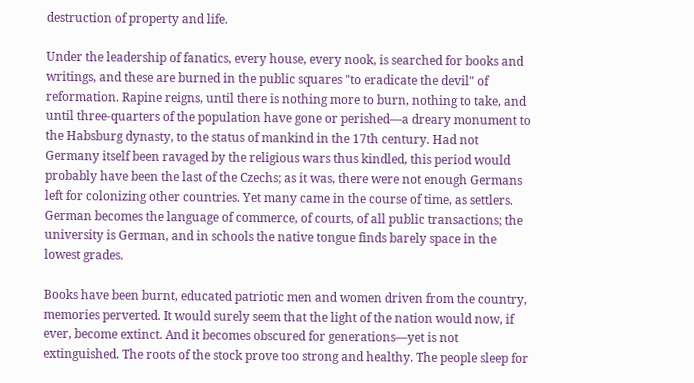destruction of property and life.

Under the leadership of fanatics, every house, every nook, is searched for books and writings, and these are burned in the public squares "to eradicate the devil" of reformation. Rapine reigns, until there is nothing more to burn, nothing to take, and until three-quarters of the population have gone or perished—a dreary monument to the Habsburg dynasty, to the status of mankind in the 17th century. Had not Germany itself been ravaged by the religious wars thus kindled, this period would probably have been the last of the Czechs; as it was, there were not enough Germans left for colonizing other countries. Yet many came in the course of time, as settlers. German becomes the language of commerce, of courts, of all public transactions; the university is German, and in schools the native tongue finds barely space in the lowest grades.

Books have been burnt, educated patriotic men and women driven from the country, memories perverted. It would surely seem that the light of the nation would now, if ever, become extinct. And it becomes obscured for generations—yet is not extinguished. The roots of the stock prove too strong and healthy. The people sleep for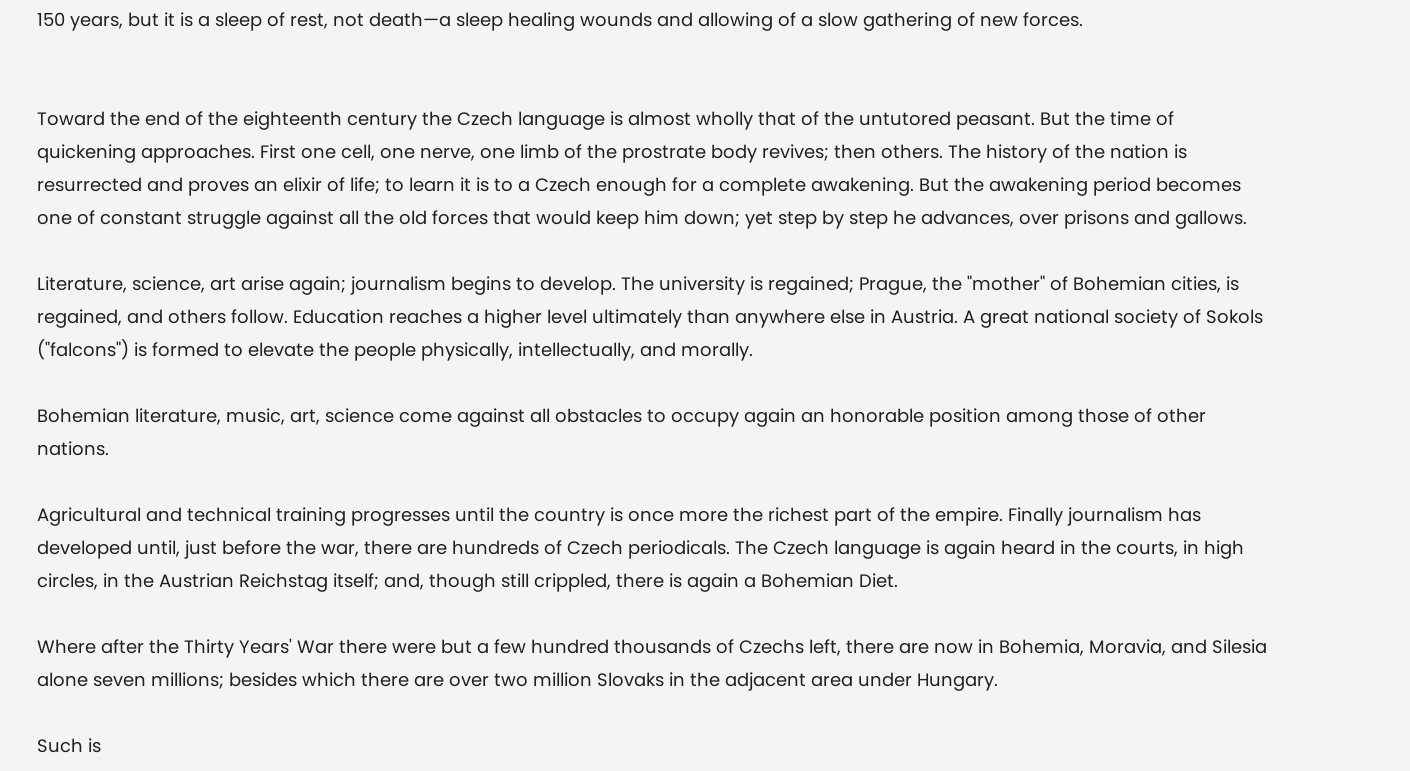150 years, but it is a sleep of rest, not death—a sleep healing wounds and allowing of a slow gathering of new forces.


Toward the end of the eighteenth century the Czech language is almost wholly that of the untutored peasant. But the time of quickening approaches. First one cell, one nerve, one limb of the prostrate body revives; then others. The history of the nation is resurrected and proves an elixir of life; to learn it is to a Czech enough for a complete awakening. But the awakening period becomes one of constant struggle against all the old forces that would keep him down; yet step by step he advances, over prisons and gallows.

Literature, science, art arise again; journalism begins to develop. The university is regained; Prague, the "mother" of Bohemian cities, is regained, and others follow. Education reaches a higher level ultimately than anywhere else in Austria. A great national society of Sokols ("falcons") is formed to elevate the people physically, intellectually, and morally.

Bohemian literature, music, art, science come against all obstacles to occupy again an honorable position among those of other nations.

Agricultural and technical training progresses until the country is once more the richest part of the empire. Finally journalism has developed until, just before the war, there are hundreds of Czech periodicals. The Czech language is again heard in the courts, in high circles, in the Austrian Reichstag itself; and, though still crippled, there is again a Bohemian Diet.

Where after the Thirty Years' War there were but a few hundred thousands of Czechs left, there are now in Bohemia, Moravia, and Silesia alone seven millions; besides which there are over two million Slovaks in the adjacent area under Hungary.

Such is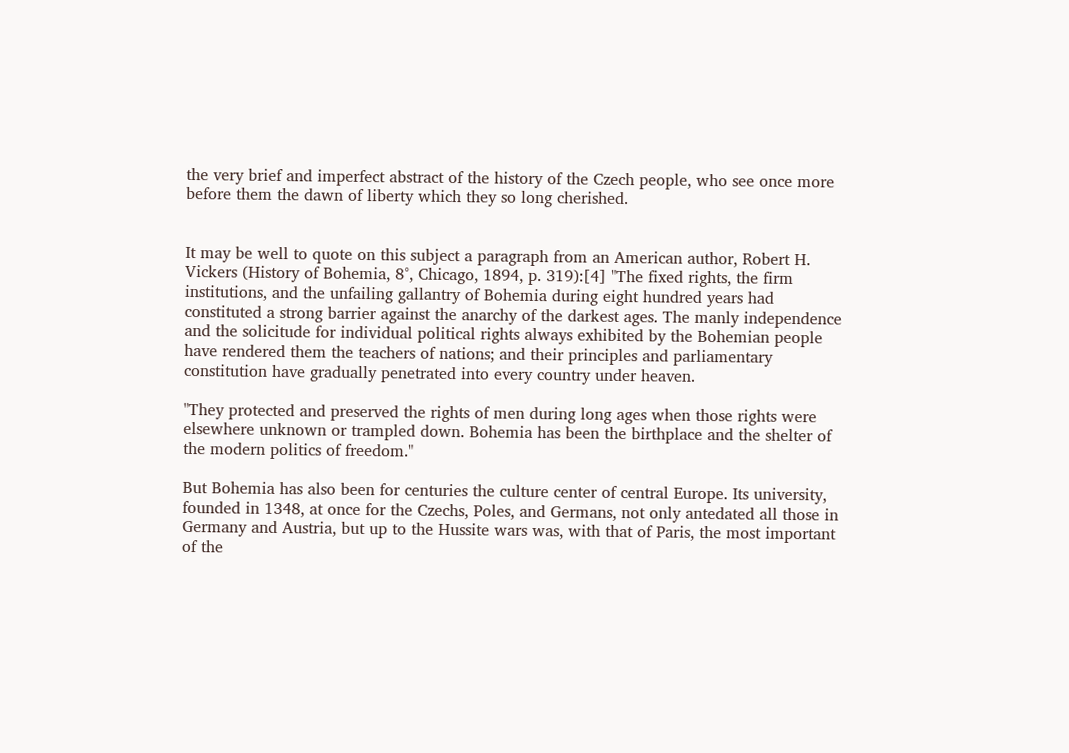the very brief and imperfect abstract of the history of the Czech people, who see once more before them the dawn of liberty which they so long cherished.


It may be well to quote on this subject a paragraph from an American author, Robert H. Vickers (History of Bohemia, 8°, Chicago, 1894, p. 319):[4] "The fixed rights, the firm institutions, and the unfailing gallantry of Bohemia during eight hundred years had constituted a strong barrier against the anarchy of the darkest ages. The manly independence and the solicitude for individual political rights always exhibited by the Bohemian people have rendered them the teachers of nations; and their principles and parliamentary constitution have gradually penetrated into every country under heaven.

"They protected and preserved the rights of men during long ages when those rights were elsewhere unknown or trampled down. Bohemia has been the birthplace and the shelter of the modern politics of freedom."

But Bohemia has also been for centuries the culture center of central Europe. Its university, founded in 1348, at once for the Czechs, Poles, and Germans, not only antedated all those in Germany and Austria, but up to the Hussite wars was, with that of Paris, the most important of the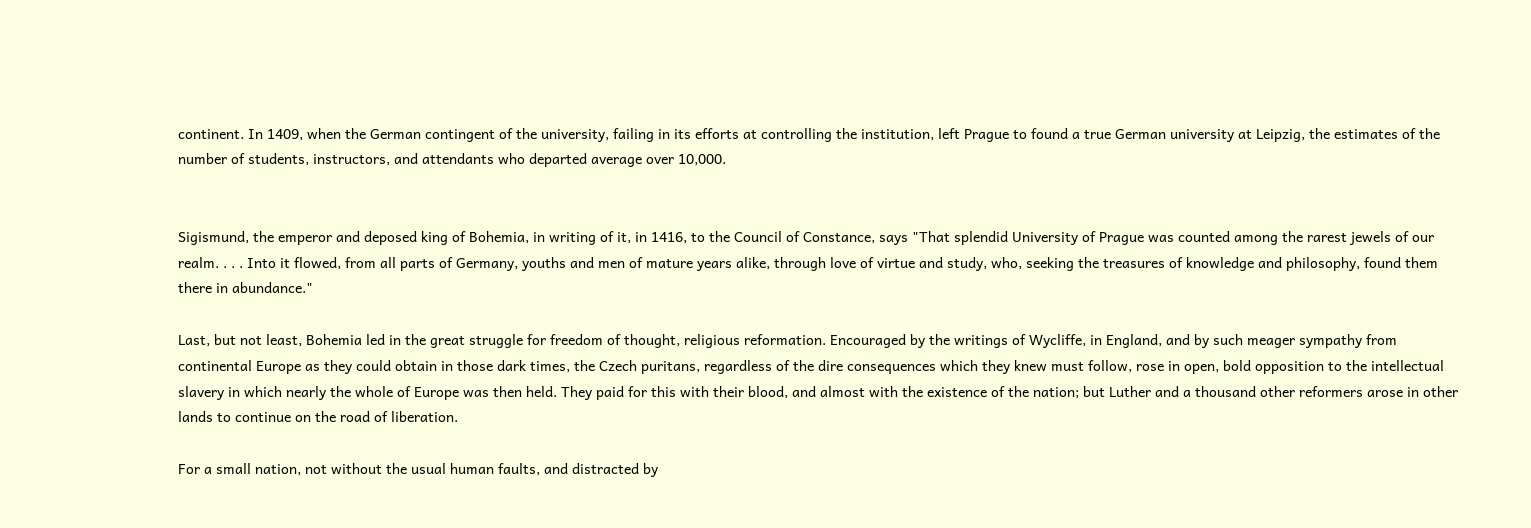continent. In 1409, when the German contingent of the university, failing in its efforts at controlling the institution, left Prague to found a true German university at Leipzig, the estimates of the number of students, instructors, and attendants who departed average over 10,000.


Sigismund, the emperor and deposed king of Bohemia, in writing of it, in 1416, to the Council of Constance, says "That splendid University of Prague was counted among the rarest jewels of our realm. . . . Into it flowed, from all parts of Germany, youths and men of mature years alike, through love of virtue and study, who, seeking the treasures of knowledge and philosophy, found them there in abundance."

Last, but not least, Bohemia led in the great struggle for freedom of thought, religious reformation. Encouraged by the writings of Wycliffe, in England, and by such meager sympathy from continental Europe as they could obtain in those dark times, the Czech puritans, regardless of the dire consequences which they knew must follow, rose in open, bold opposition to the intellectual slavery in which nearly the whole of Europe was then held. They paid for this with their blood, and almost with the existence of the nation; but Luther and a thousand other reformers arose in other lands to continue on the road of liberation.

For a small nation, not without the usual human faults, and distracted by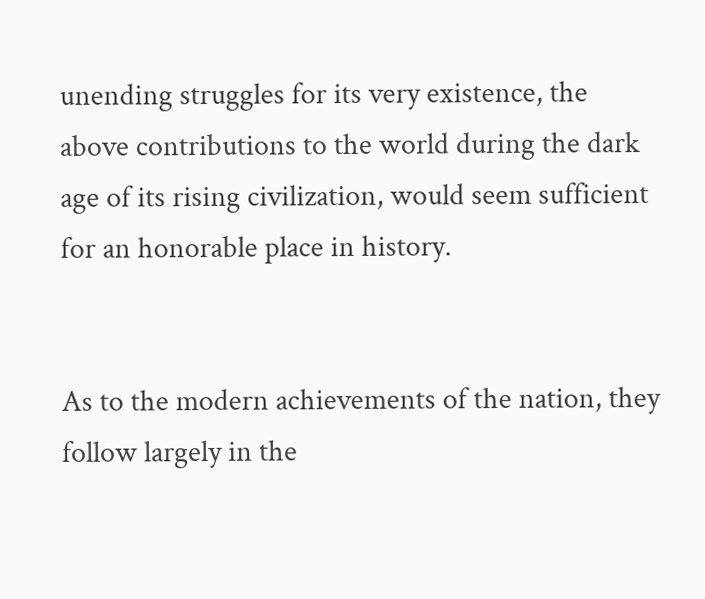unending struggles for its very existence, the above contributions to the world during the dark age of its rising civilization, would seem sufficient for an honorable place in history.


As to the modern achievements of the nation, they follow largely in the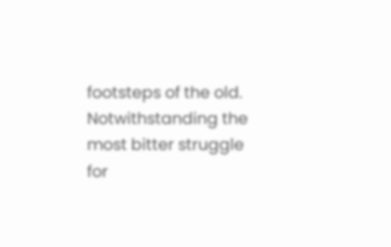footsteps of the old. Notwithstanding the most bitter struggle for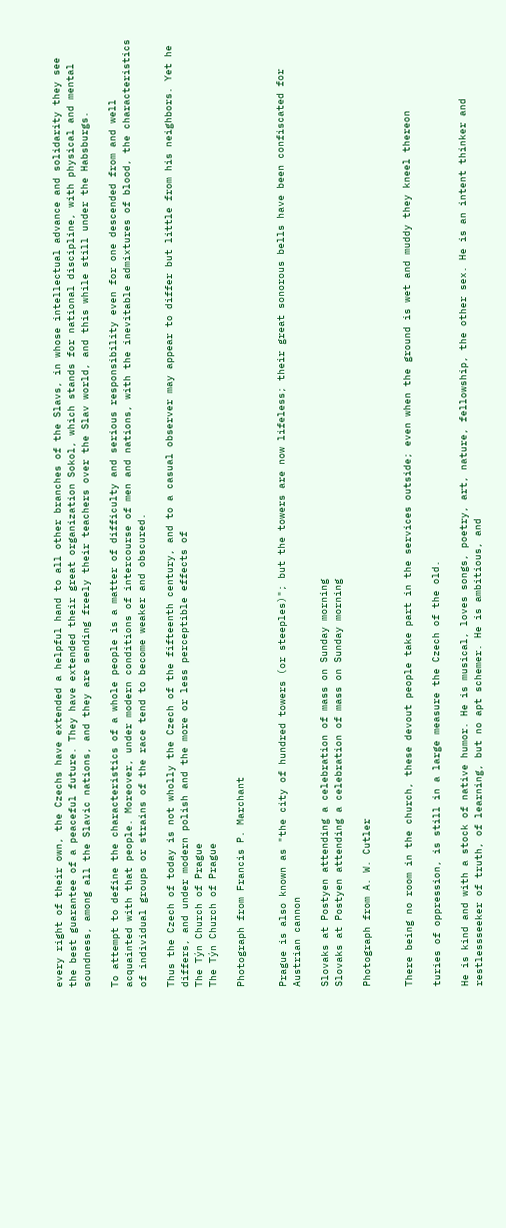every right of their own, the Czechs have extended a helpful hand to all other branches of the Slavs, in whose intellectual advance and solidarity they see the best guarantee of a peaceful future. They have extended their great organization Sokol, which stands for national discipline, with physical and mental soundness, among all the Slavic nations, and they are sending freely their teachers over the Slav world, and this while still under the Habsburgs.

To attempt to define the characteristics of a whole people is a matter of difficulty and serious responsibility even for one descended from and well acquainted with that people. Moreover, under modern conditions of intercourse of men and nations, with the inevitable admixtures of blood, the characteristics of individual groups or strains of the race tend to become weaker and obscured.

Thus the Czech of today is not wholly the Czech of the fifteenth century, and to a casual observer may appear to differ but little from his neighbors. Yet he differs, and under modern polish and the more or less perceptible effects of
The Týn Church of Prague
The Týn Church of Prague

Photograph from Francis P. Marchant


Prague is also known as "the city of hundred towers (or steeples)"; but the towers are now lifeless; their great sonorous bells have been confiscated for Austrian cannon

Slovaks at Postyen attending a celebration of mass on Sunday morning
Slovaks at Postyen attending a celebration of mass on Sunday morning

Photograph from A. W. Cutler


There being no room in the church, these devout people take part in the services outside; even when the ground is wet and muddy they kneel thereon

turies of oppression, is still in a large measure the Czech of the old.

He is kind and with a stock of native humor. He is musical, loves songs, poetry, art, nature, fellowship, the other sex. He is an intent thinker and restlessseeker of truth, of learning, but no apt schemer. He is ambitious, and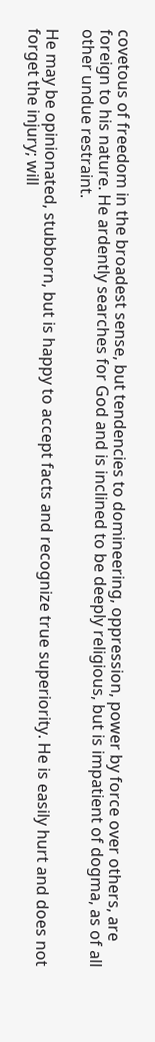covetous of freedom in the broadest sense, but tendencies to domineering, oppression, power by force over others, are foreign to his nature. He ardently searches for God and is inclined to be deeply religious, but is impatient of dogma, as of all other undue restraint.

He may be opinionated, stubborn, but is happy to accept facts and recognize true superiority. He is easily hurt and does not forget the injury; will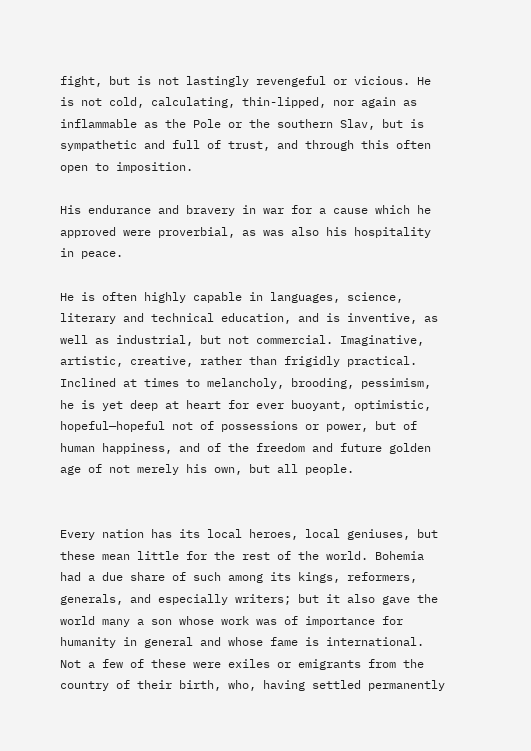fight, but is not lastingly revengeful or vicious. He is not cold, calculating, thin-lipped, nor again as inflammable as the Pole or the southern Slav, but is sympathetic and full of trust, and through this often open to imposition.

His endurance and bravery in war for a cause which he approved were proverbial, as was also his hospitality in peace.

He is often highly capable in languages, science, literary and technical education, and is inventive, as well as industrial, but not commercial. Imaginative, artistic, creative, rather than frigidly practical. Inclined at times to melancholy, brooding, pessimism, he is yet deep at heart for ever buoyant, optimistic, hopeful—hopeful not of possessions or power, but of human happiness, and of the freedom and future golden age of not merely his own, but all people.


Every nation has its local heroes, local geniuses, but these mean little for the rest of the world. Bohemia had a due share of such among its kings, reformers, generals, and especially writers; but it also gave the world many a son whose work was of importance for humanity in general and whose fame is international. Not a few of these were exiles or emigrants from the country of their birth, who, having settled permanently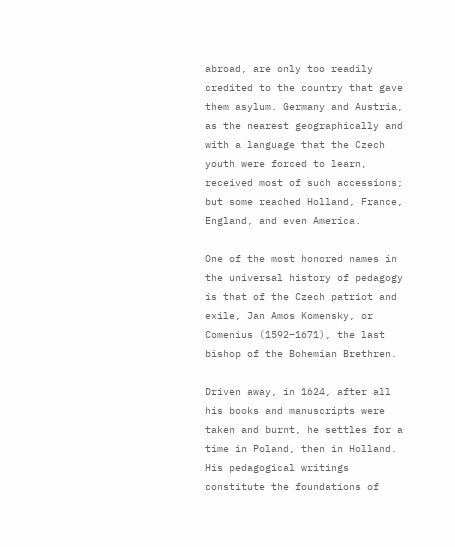abroad, are only too readily credited to the country that gave them asylum. Germany and Austria, as the nearest geographically and with a language that the Czech youth were forced to learn, received most of such accessions; but some reached Holland, France, England, and even America.

One of the most honored names in the universal history of pedagogy is that of the Czech patriot and exile, Jan Amos Komensky, or Comenius (1592–1671), the last bishop of the Bohemian Brethren.

Driven away, in 1624, after all his books and manuscripts were taken and burnt, he settles for a time in Poland, then in Holland. His pedagogical writings constitute the foundations of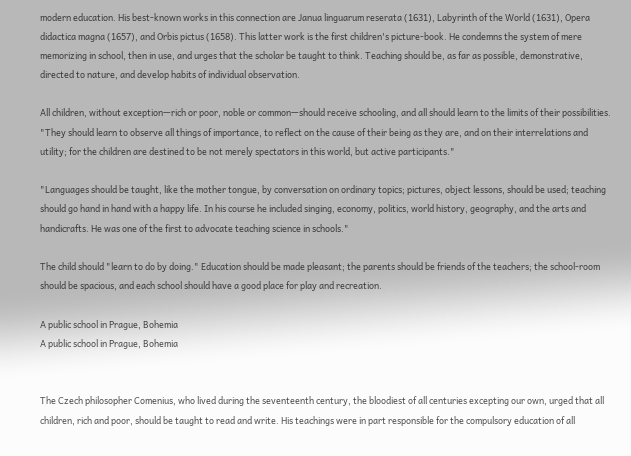modern education. His best-known works in this connection are Janua linguarum reserata (1631), Labyrinth of the World (1631), Opera didactica magna (1657), and Orbis pictus (1658). This latter work is the first children's picture-book. He condemns the system of mere memorizing in school, then in use, and urges that the scholar be taught to think. Teaching should be, as far as possible, demonstrative, directed to nature, and develop habits of individual observation.

All children, without exception—rich or poor, noble or common—should receive schooling, and all should learn to the limits of their possibilities. "They should learn to observe all things of importance, to reflect on the cause of their being as they are, and on their interrelations and utility; for the children are destined to be not merely spectators in this world, but active participants."

"Languages should be taught, like the mother tongue, by conversation on ordinary topics; pictures, object lessons, should be used; teaching should go hand in hand with a happy life. In his course he included singing, economy, politics, world history, geography, and the arts and handicrafts. He was one of the first to advocate teaching science in schools."

The child should "learn to do by doing." Education should be made pleasant; the parents should be friends of the teachers; the school-room should be spacious, and each school should have a good place for play and recreation.

A public school in Prague, Bohemia
A public school in Prague, Bohemia


The Czech philosopher Comenius, who lived during the seventeenth century, the bloodiest of all centuries excepting our own, urged that all children, rich and poor, should be taught to read and write. His teachings were in part responsible for the compulsory education of all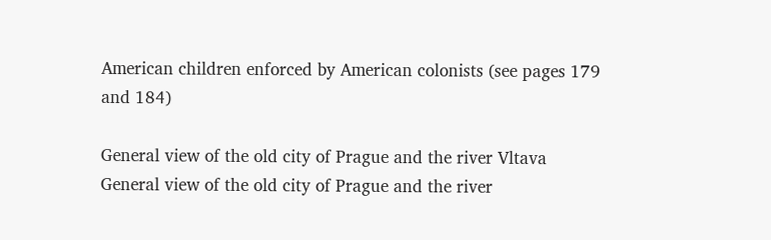American children enforced by American colonists (see pages 179 and 184)

General view of the old city of Prague and the river Vltava
General view of the old city of Prague and the river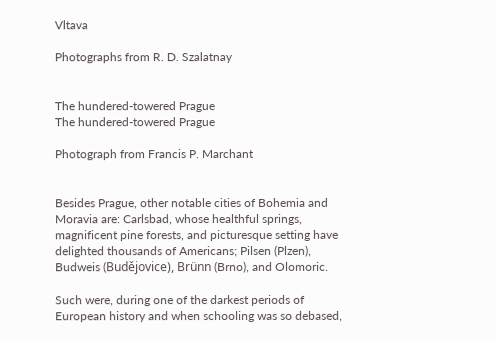Vltava

Photographs from R. D. Szalatnay


The hundered-towered Prague
The hundered-towered Prague

Photograph from Francis P. Marchant


Besides Prague, other notable cities of Bohemia and Moravia are: Carlsbad, whose healthful springs, magnificent pine forests, and picturesque setting have delighted thousands of Americans; Pilsen (Plzen), Budweis (Budějovice), Brünn (Brno), and Olomoric.

Such were, during one of the darkest periods of European history and when schooling was so debased,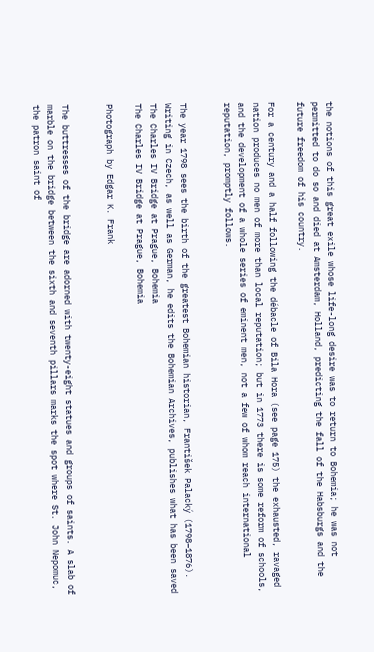the notions of this great exile whose life-long desire was to return to Bohemia; he was not permitted to do so and died at Amsterdam, Holland, predicting the fall of the Habsburgs and the future freedom of his country.

For a century and a half following the débacle of Bila Hora (see page 175) the exhausted, ravaged nation produces no men of more than local reputation; but in 1773 there is some reform of schools, and the development of a whole series of eminent men, not a few of whom reach international reputation, promptly follows.


The year 1798 sees the birth of the greatest Bohemian historian, František Palacký (1798–1876). Writing in Czech, as well as German, he edits the Bohemian Archives, publishes what has been saved
The Charles IV Bridge at Prague, Bohemia
The Charles IV Bridge at Prague, Bohemia

Photograph by Edgar K. Frank


The buttresses of the bridge are adorned with twenty-eight statues and groups of saints. A slab of marble on the bridge between the sixth and seventh pillars marks the spot where St. John Nepomuc, the patron saint of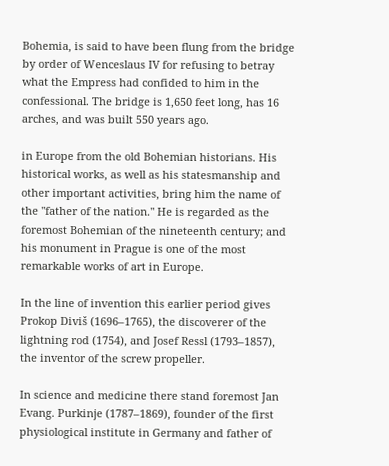Bohemia, is said to have been flung from the bridge by order of Wenceslaus IV for refusing to betray what the Empress had confided to him in the confessional. The bridge is 1,650 feet long, has 16 arches, and was built 550 years ago.

in Europe from the old Bohemian historians. His historical works, as well as his statesmanship and other important activities, bring him the name of the "father of the nation." He is regarded as the foremost Bohemian of the nineteenth century; and his monument in Prague is one of the most remarkable works of art in Europe.

In the line of invention this earlier period gives Prokop Diviš (1696–1765), the discoverer of the lightning rod (1754), and Josef Ressl (1793–1857), the inventor of the screw propeller.

In science and medicine there stand foremost Jan Evang. Purkinje (1787–1869), founder of the first physiological institute in Germany and father of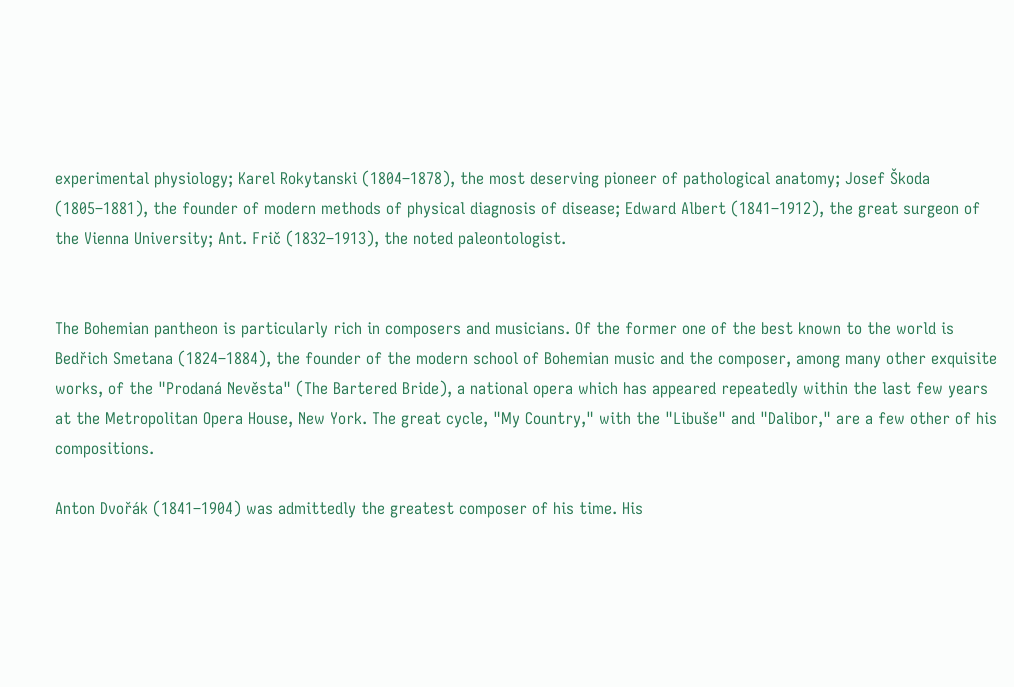experimental physiology; Karel Rokytanski (1804–1878), the most deserving pioneer of pathological anatomy; Josef Škoda (1805–1881), the founder of modern methods of physical diagnosis of disease; Edward Albert (1841–1912), the great surgeon of the Vienna University; Ant. Frič (1832–1913), the noted paleontologist.


The Bohemian pantheon is particularly rich in composers and musicians. Of the former one of the best known to the world is Bedřich Smetana (1824–1884), the founder of the modern school of Bohemian music and the composer, among many other exquisite works, of the "Prodaná Nevěsta" (The Bartered Bride), a national opera which has appeared repeatedly within the last few years at the Metropolitan Opera House, New York. The great cycle, "My Country," with the "Libuše" and "Dalibor," are a few other of his compositions.

Anton Dvořák (1841–1904) was admittedly the greatest composer of his time. His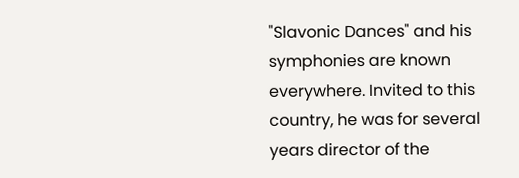"Slavonic Dances" and his symphonies are known everywhere. Invited to this country, he was for several years director of the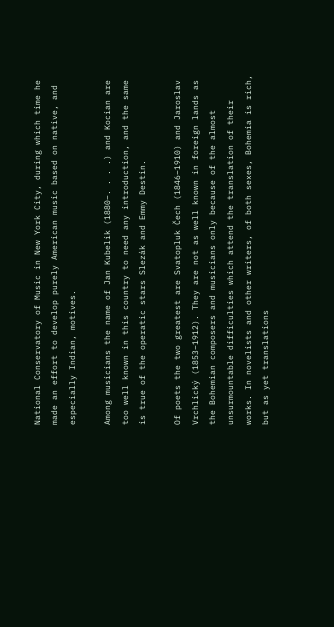National Conservatory of Music in New York City, during which time he made an effort to develop purely American music based on native, and especially Indian, motives.

Among musicians the name of Jan Kubelik (1880–. . . .) and Kocian are too well known in this country to need any introduction, and the same is true of the operatic stars Slezák and Emmy Destin.

Of poets the two greatest are Svatopluk Čech (1846–1910) and Jaroslav Vrchlický (1853–1912). They are not as well known in foreign lands as the Bohemian composers and musicians only because of the almost unsurmountable difficulties which attend the translation of their works. In novelists and other writers, of both sexes, Bohemia is rich, but as yet translations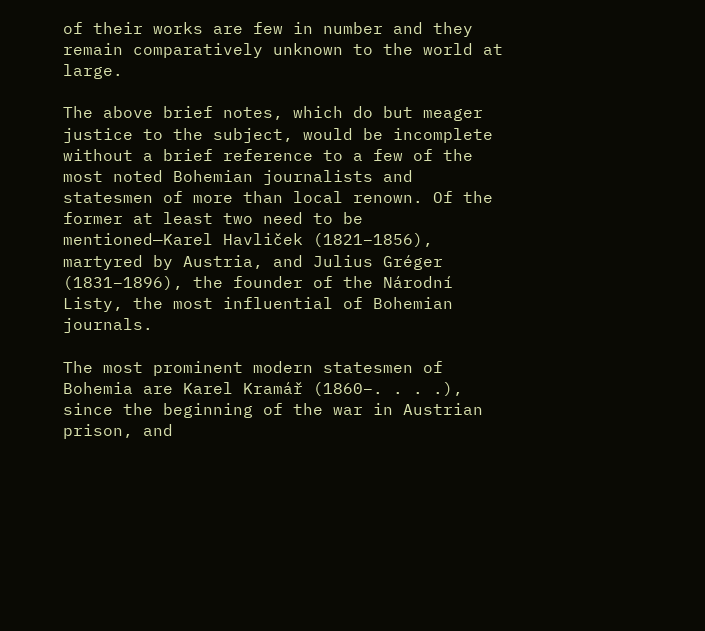of their works are few in number and they remain comparatively unknown to the world at large.

The above brief notes, which do but meager justice to the subject, would be incomplete without a brief reference to a few of the most noted Bohemian journalists and statesmen of more than local renown. Of the former at least two need to be mentioned—Karel Havliček (1821–1856), martyred by Austria, and Julius Gréger (1831–1896), the founder of the Národní Listy, the most influential of Bohemian journals.

The most prominent modern statesmen of Bohemia are Karel Kramář (1860–. . . .), since the beginning of the war in Austrian prison, and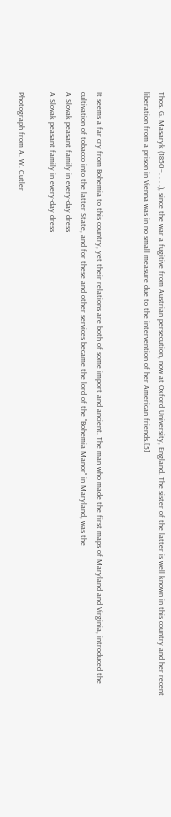Thos. G. Masaryk (1850–. . . .), since the war a fugitive from Austrian persecution, now at Oxford University, England. The sister of the latter is well known in this country and her recent liberation from a prison in Vienna was in no small measure due to the intervention of her American friends.[5]


It seems a far cry from Bohemia to this country, yet their relations are both of some import and ancient. The man who made the first maps of Maryland and Virginia, introduced the cultivation of tobacco into the latter State, and for these and other services became the lord of the "Bohemia Manor" in Maryland, was the
A Slovak peasant family in every-day dress
A Slovak peasant family in every-day dress

Photograph from A. W. Cutler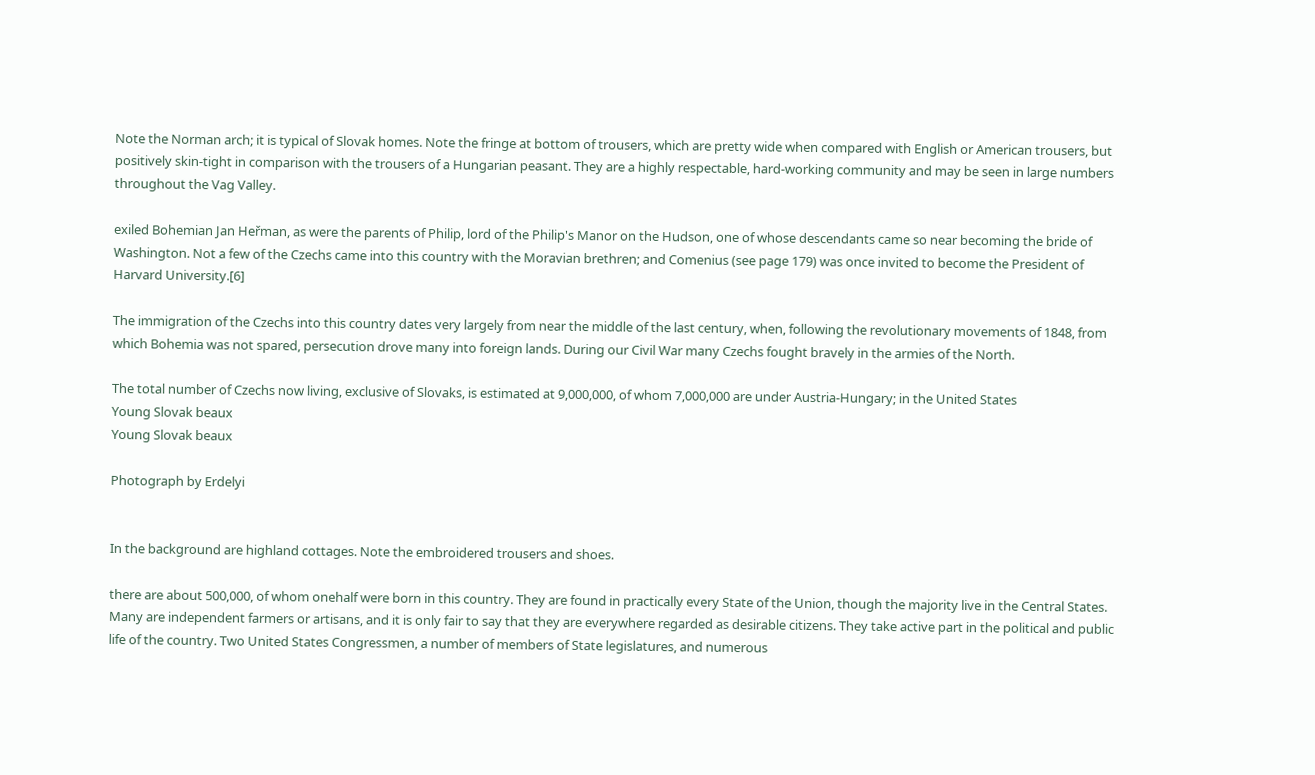Note the Norman arch; it is typical of Slovak homes. Note the fringe at bottom of trousers, which are pretty wide when compared with English or American trousers, but positively skin-tight in comparison with the trousers of a Hungarian peasant. They are a highly respectable, hard-working community and may be seen in large numbers throughout the Vag Valley.

exiled Bohemian Jan Heřman, as were the parents of Philip, lord of the Philip's Manor on the Hudson, one of whose descendants came so near becoming the bride of Washington. Not a few of the Czechs came into this country with the Moravian brethren; and Comenius (see page 179) was once invited to become the President of Harvard University.[6]

The immigration of the Czechs into this country dates very largely from near the middle of the last century, when, following the revolutionary movements of 1848, from which Bohemia was not spared, persecution drove many into foreign lands. During our Civil War many Czechs fought bravely in the armies of the North.

The total number of Czechs now living, exclusive of Slovaks, is estimated at 9,000,000, of whom 7,000,000 are under Austria-Hungary; in the United States
Young Slovak beaux
Young Slovak beaux

Photograph by Erdelyi


In the background are highland cottages. Note the embroidered trousers and shoes.

there are about 500,000, of whom onehalf were born in this country. They are found in practically every State of the Union, though the majority live in the Central States. Many are independent farmers or artisans, and it is only fair to say that they are everywhere regarded as desirable citizens. They take active part in the political and public life of the country. Two United States Congressmen, a number of members of State legislatures, and numerous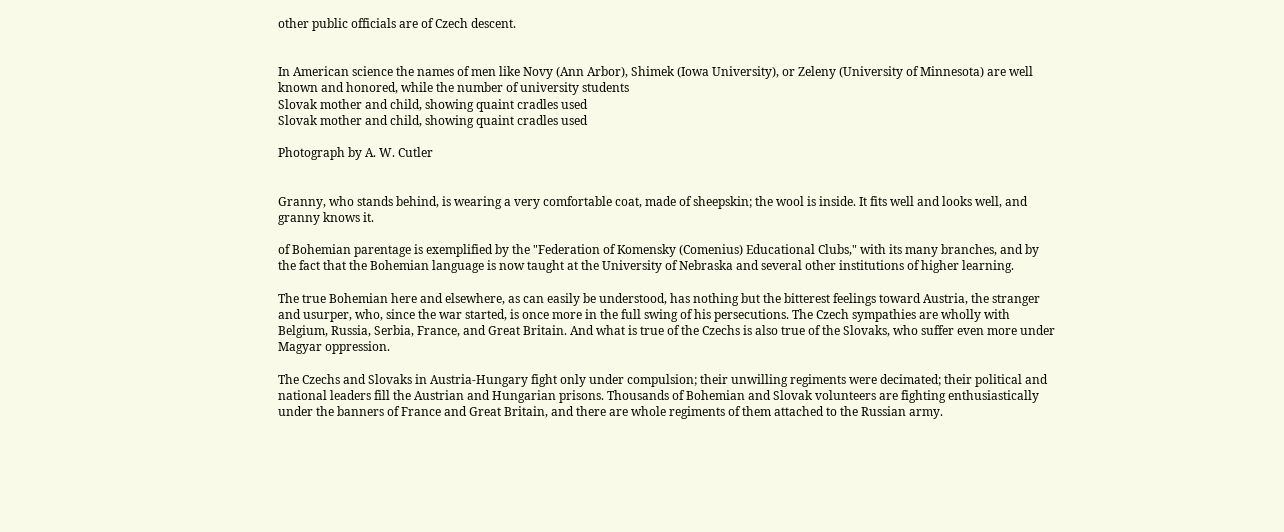other public officials are of Czech descent.


In American science the names of men like Novy (Ann Arbor), Shimek (Iowa University), or Zeleny (University of Minnesota) are well known and honored, while the number of university students
Slovak mother and child, showing quaint cradles used
Slovak mother and child, showing quaint cradles used

Photograph by A. W. Cutler


Granny, who stands behind, is wearing a very comfortable coat, made of sheepskin; the wool is inside. It fits well and looks well, and granny knows it.

of Bohemian parentage is exemplified by the "Federation of Komensky (Comenius) Educational Clubs," with its many branches, and by the fact that the Bohemian language is now taught at the University of Nebraska and several other institutions of higher learning.

The true Bohemian here and elsewhere, as can easily be understood, has nothing but the bitterest feelings toward Austria, the stranger and usurper, who, since the war started, is once more in the full swing of his persecutions. The Czech sympathies are wholly with Belgium, Russia, Serbia, France, and Great Britain. And what is true of the Czechs is also true of the Slovaks, who suffer even more under Magyar oppression.

The Czechs and Slovaks in Austria-Hungary fight only under compulsion; their unwilling regiments were decimated; their political and national leaders fill the Austrian and Hungarian prisons. Thousands of Bohemian and Slovak volunteers are fighting enthusiastically under the banners of France and Great Britain, and there are whole regiments of them attached to the Russian army.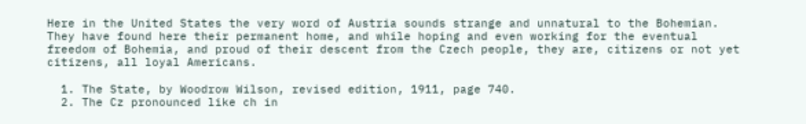Here in the United States the very word of Austria sounds strange and unnatural to the Bohemian. They have found here their permanent home, and while hoping and even working for the eventual freedom of Bohemia, and proud of their descent from the Czech people, they are, citizens or not yet citizens, all loyal Americans.

  1. The State, by Woodrow Wilson, revised edition, 1911, page 740.
  2. The Cz pronounced like ch in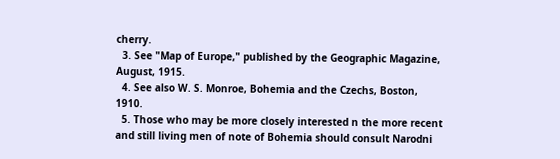cherry.
  3. See "Map of Europe," published by the Geographic Magazine, August, 1915.
  4. See also W. S. Monroe, Bohemia and the Czechs, Boston, 1910.
  5. Those who may be more closely interested n the more recent and still living men of note of Bohemia should consult Narodni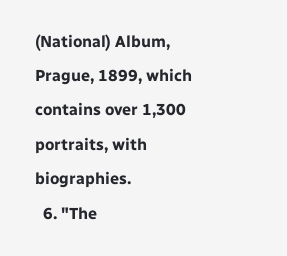(National) Album, Prague, 1899, which contains over 1,300 portraits, with biographies.
  6. "The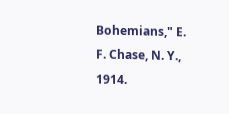Bohemians," E. F. Chase, N. Y., 1914.